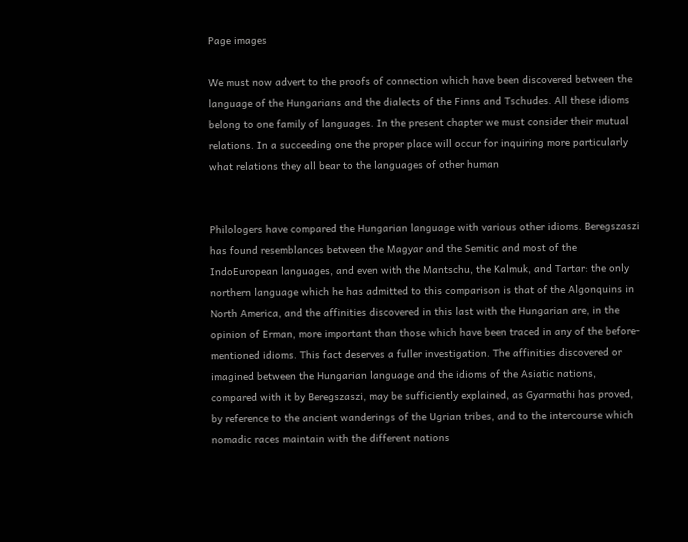Page images

We must now advert to the proofs of connection which have been discovered between the language of the Hungarians and the dialects of the Finns and Tschudes. All these idioms belong to one family of languages. In the present chapter we must consider their mutual relations. In a succeeding one the proper place will occur for inquiring more particularly what relations they all bear to the languages of other human


Philologers have compared the Hungarian language with various other idioms. Beregszaszi has found resemblances between the Magyar and the Semitic and most of the IndoEuropean languages, and even with the Mantschu, the Kalmuk, and Tartar: the only northern language which he has admitted to this comparison is that of the Algonquins in North America, and the affinities discovered in this last with the Hungarian are, in the opinion of Erman, more important than those which have been traced in any of the before-mentioned idioms. This fact deserves a fuller investigation. The affinities discovered or imagined between the Hungarian language and the idioms of the Asiatic nations, compared with it by Beregszaszi, may be sufficiently explained, as Gyarmathi has proved, by reference to the ancient wanderings of the Ugrian tribes, and to the intercourse which nomadic races maintain with the different nations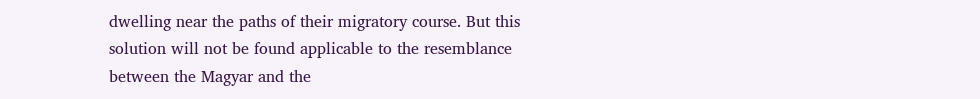dwelling near the paths of their migratory course. But this solution will not be found applicable to the resemblance between the Magyar and the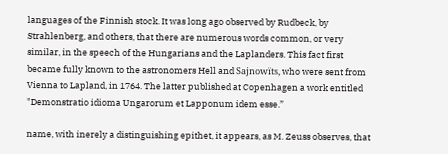languages of the Finnish stock. It was long ago observed by Rudbeck, by Strahlenberg, and others, that there are numerous words common, or very similar, in the speech of the Hungarians and the Laplanders. This fact first became fully known to the astronomers Hell and Sajnowïts, who were sent from Vienna to Lapland, in 1764. The latter published at Copenhagen a work entitled "Demonstratio idioma Ungarorum et Lapponum idem esse.”

name, with inerely a distinguishing epithet, it appears, as M. Zeuss observes, that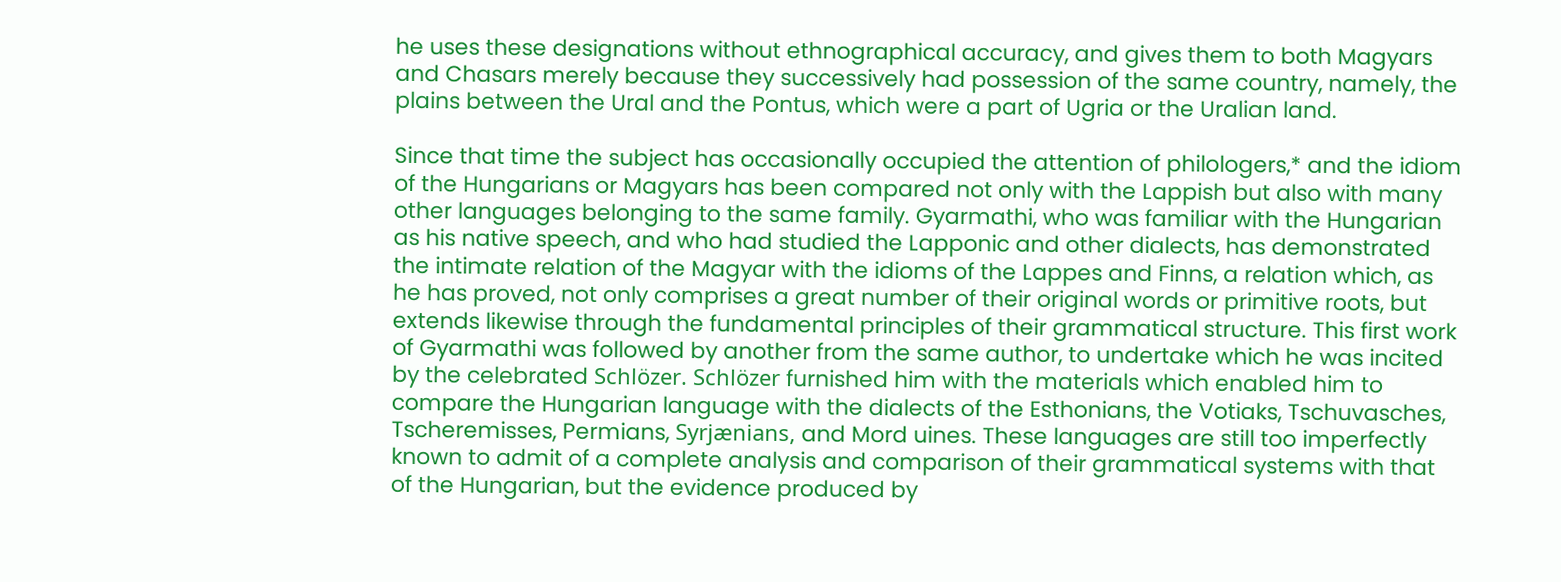he uses these designations without ethnographical accuracy, and gives them to both Magyars and Chasars merely because they successively had possession of the same country, namely, the plains between the Ural and the Pontus, which were a part of Ugria or the Uralian land.

Since that time the subject has occasionally occupied the attention of philologers,* and the idiom of the Hungarians or Magyars has been compared not only with the Lappish but also with many other languages belonging to the same family. Gyarmathi, who was familiar with the Hungarian as his native speech, and who had studied the Lapponic and other dialects, has demonstrated the intimate relation of the Magyar with the idioms of the Lappes and Finns, a relation which, as he has proved, not only comprises a great number of their original words or primitive roots, but extends likewise through the fundamental principles of their grammatical structure. This first work of Gyarmathi was followed by another from the same author, to undertake which he was incited by the celebrated Schlözer. Schlözer furnished him with the materials which enabled him to compare the Hungarian language with the dialects of the Esthonians, the Votiaks, Tschuvasches, Tscheremisses, Permians, Syrjænians, and Mord uines. These languages are still too imperfectly known to admit of a complete analysis and comparison of their grammatical systems with that of the Hungarian, but the evidence produced by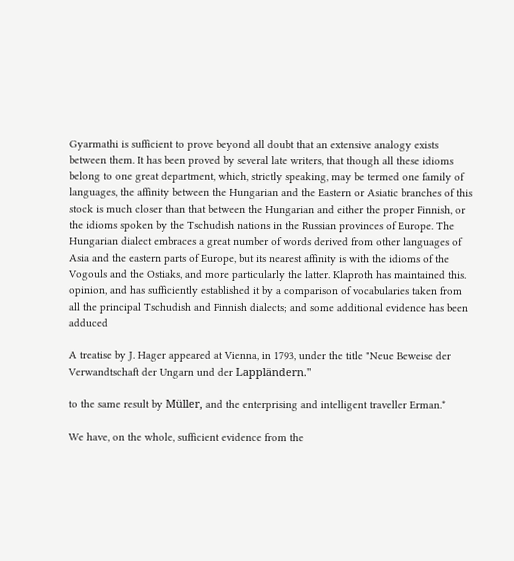Gyarmathi is sufficient to prove beyond all doubt that an extensive analogy exists between them. It has been proved by several late writers, that though all these idioms belong to one great department, which, strictly speaking, may be termed one family of languages, the affinity between the Hungarian and the Eastern or Asiatic branches of this stock is much closer than that between the Hungarian and either the proper Finnish, or the idioms spoken by the Tschudish nations in the Russian provinces of Europe. The Hungarian dialect embraces a great number of words derived from other languages of Asia and the eastern parts of Europe, but its nearest affinity is with the idioms of the Vogouls and the Ostiaks, and more particularly the latter. Klaproth has maintained this. opinion, and has sufficiently established it by a comparison of vocabularies taken from all the principal Tschudish and Finnish dialects; and some additional evidence has been adduced

A treatise by J. Hager appeared at Vienna, in 1793, under the title "Neue Beweise der Verwandtschaft der Ungarn und der Lappländern."

to the same result by Müller, and the enterprising and intelligent traveller Erman.*

We have, on the whole, sufficient evidence from the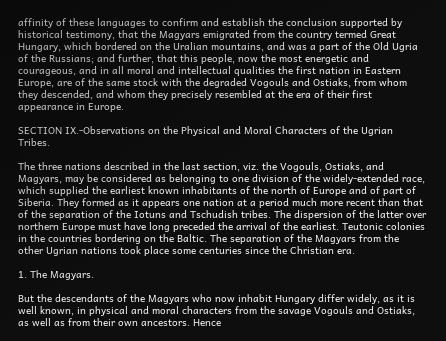affinity of these languages to confirm and establish the conclusion supported by historical testimony, that the Magyars emigrated from the country termed Great Hungary, which bordered on the Uralian mountains, and was a part of the Old Ugria of the Russians; and further, that this people, now the most energetic and courageous, and in all moral and intellectual qualities the first nation in Eastern Europe, are of the same stock with the degraded Vogouls and Ostiaks, from whom they descended, and whom they precisely resembled at the era of their first appearance in Europe.

SECTION IX.-Observations on the Physical and Moral Characters of the Ugrian Tribes.

The three nations described in the last section, viz. the Vogouls, Ostiaks, and Magyars, may be considered as belonging to one division of the widely-extended race, which supplied the earliest known inhabitants of the north of Europe and of part of Siberia. They formed as it appears one nation at a period much more recent than that of the separation of the Iotuns and Tschudish tribes. The dispersion of the latter over northern Europe must have long preceded the arrival of the earliest. Teutonic colonies in the countries bordering on the Baltic. The separation of the Magyars from the other Ugrian nations took place some centuries since the Christian era.

1. The Magyars.

But the descendants of the Magyars who now inhabit Hungary differ widely, as it is well known, in physical and moral characters from the savage Vogouls and Ostiaks, as well as from their own ancestors. Hence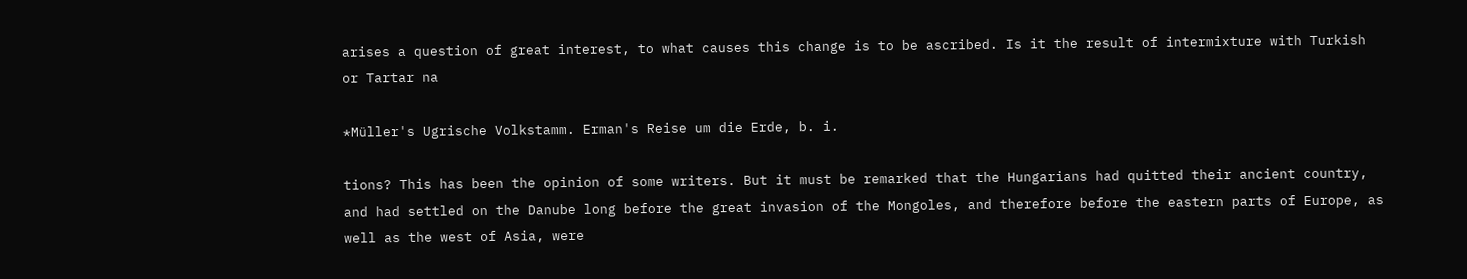arises a question of great interest, to what causes this change is to be ascribed. Is it the result of intermixture with Turkish or Tartar na

*Müller's Ugrische Volkstamm. Erman's Reise um die Erde, b. i.

tions? This has been the opinion of some writers. But it must be remarked that the Hungarians had quitted their ancient country, and had settled on the Danube long before the great invasion of the Mongoles, and therefore before the eastern parts of Europe, as well as the west of Asia, were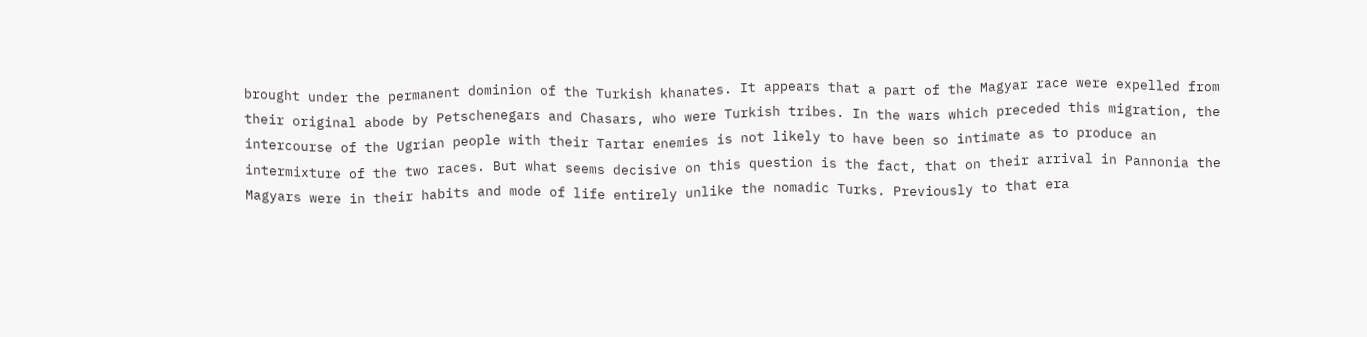brought under the permanent dominion of the Turkish khanates. It appears that a part of the Magyar race were expelled from their original abode by Petschenegars and Chasars, who were Turkish tribes. In the wars which preceded this migration, the intercourse of the Ugrian people with their Tartar enemies is not likely to have been so intimate as to produce an intermixture of the two races. But what seems decisive on this question is the fact, that on their arrival in Pannonia the Magyars were in their habits and mode of life entirely unlike the nomadic Turks. Previously to that era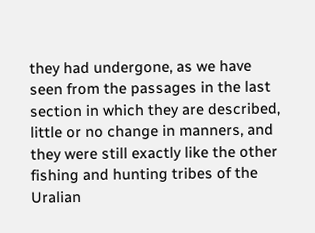they had undergone, as we have seen from the passages in the last section in which they are described, little or no change in manners, and they were still exactly like the other fishing and hunting tribes of the Uralian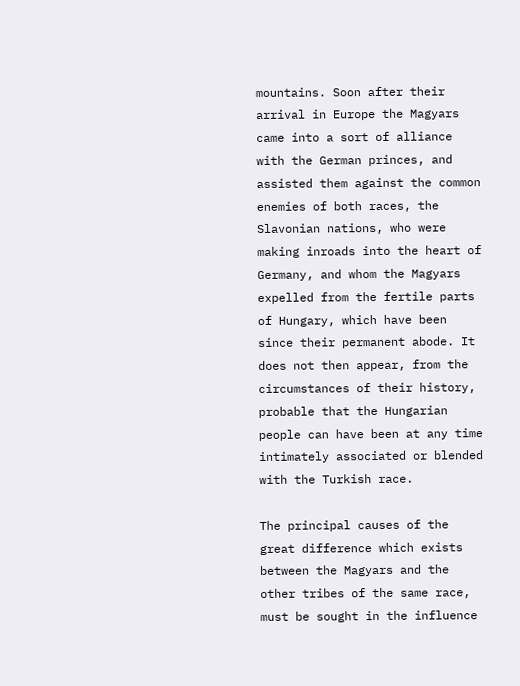mountains. Soon after their arrival in Europe the Magyars came into a sort of alliance with the German princes, and assisted them against the common enemies of both races, the Slavonian nations, who were making inroads into the heart of Germany, and whom the Magyars expelled from the fertile parts of Hungary, which have been since their permanent abode. It does not then appear, from the circumstances of their history, probable that the Hungarian people can have been at any time intimately associated or blended with the Turkish race.

The principal causes of the great difference which exists between the Magyars and the other tribes of the same race, must be sought in the influence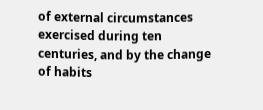of external circumstances exercised during ten centuries, and by the change of habits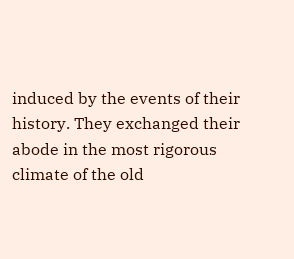induced by the events of their history. They exchanged their abode in the most rigorous climate of the old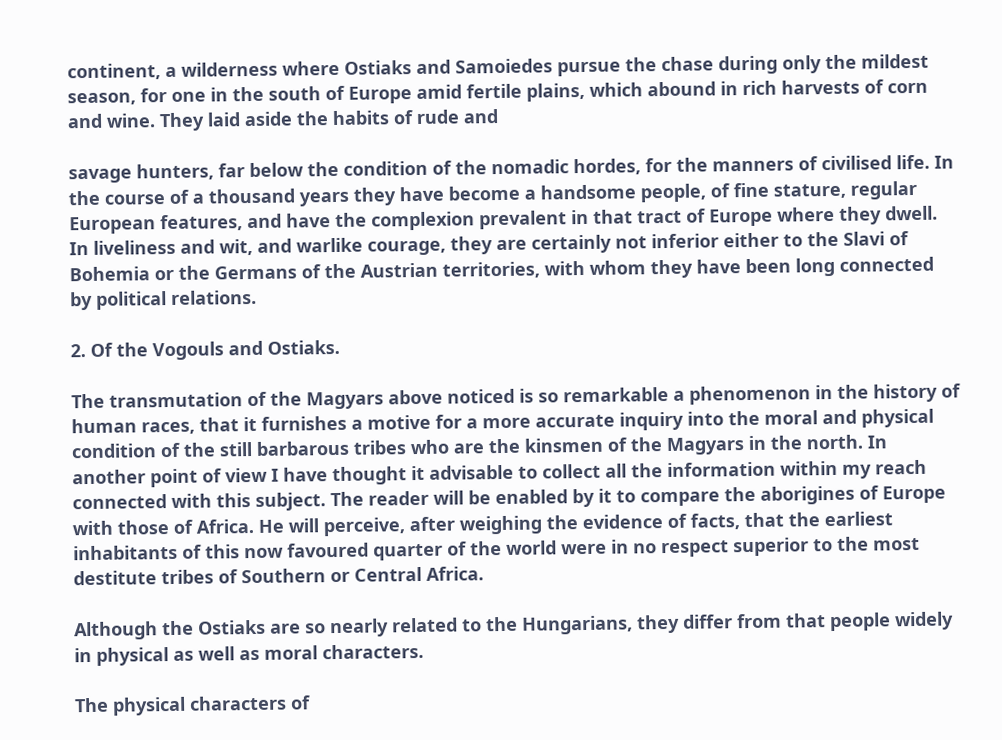continent, a wilderness where Ostiaks and Samoiedes pursue the chase during only the mildest season, for one in the south of Europe amid fertile plains, which abound in rich harvests of corn and wine. They laid aside the habits of rude and

savage hunters, far below the condition of the nomadic hordes, for the manners of civilised life. In the course of a thousand years they have become a handsome people, of fine stature, regular European features, and have the complexion prevalent in that tract of Europe where they dwell. In liveliness and wit, and warlike courage, they are certainly not inferior either to the Slavi of Bohemia or the Germans of the Austrian territories, with whom they have been long connected by political relations.

2. Of the Vogouls and Ostiaks.

The transmutation of the Magyars above noticed is so remarkable a phenomenon in the history of human races, that it furnishes a motive for a more accurate inquiry into the moral and physical condition of the still barbarous tribes who are the kinsmen of the Magyars in the north. In another point of view I have thought it advisable to collect all the information within my reach connected with this subject. The reader will be enabled by it to compare the aborigines of Europe with those of Africa. He will perceive, after weighing the evidence of facts, that the earliest inhabitants of this now favoured quarter of the world were in no respect superior to the most destitute tribes of Southern or Central Africa.

Although the Ostiaks are so nearly related to the Hungarians, they differ from that people widely in physical as well as moral characters.

The physical characters of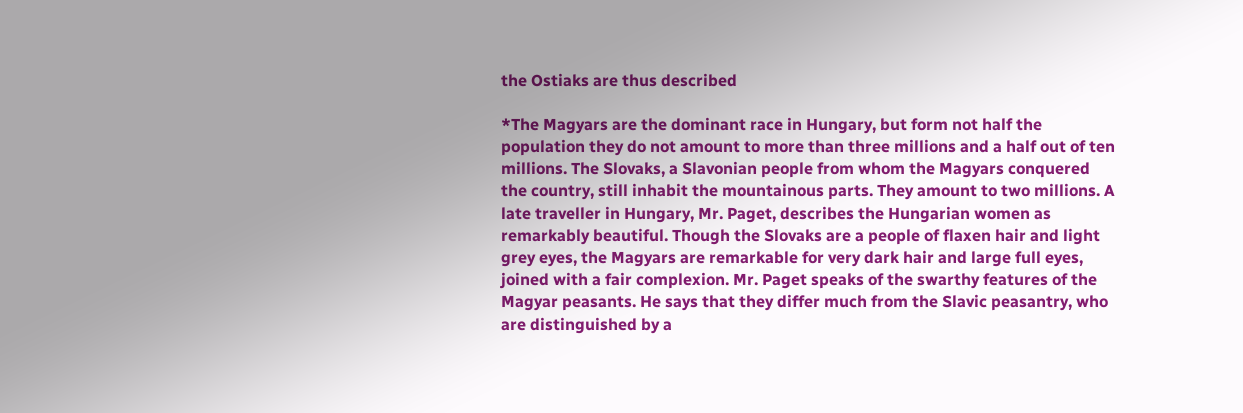the Ostiaks are thus described

*The Magyars are the dominant race in Hungary, but form not half the population they do not amount to more than three millions and a half out of ten millions. The Slovaks, a Slavonian people from whom the Magyars conquered the country, still inhabit the mountainous parts. They amount to two millions. A late traveller in Hungary, Mr. Paget, describes the Hungarian women as remarkably beautiful. Though the Slovaks are a people of flaxen hair and light grey eyes, the Magyars are remarkable for very dark hair and large full eyes, joined with a fair complexion. Mr. Paget speaks of the swarthy features of the Magyar peasants. He says that they differ much from the Slavic peasantry, who are distinguished by a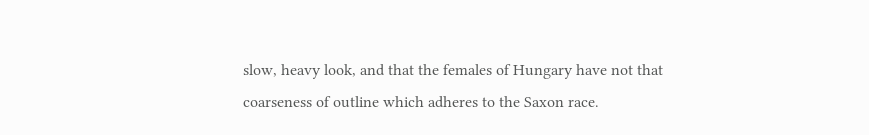slow, heavy look, and that the females of Hungary have not that coarseness of outline which adheres to the Saxon race.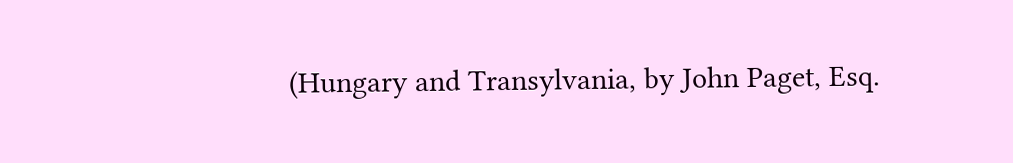(Hungary and Transylvania, by John Paget, Esq.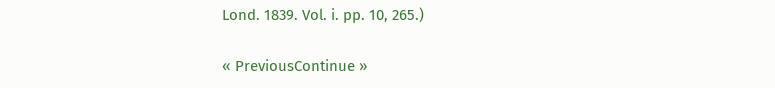Lond. 1839. Vol. i. pp. 10, 265.)

« PreviousContinue »